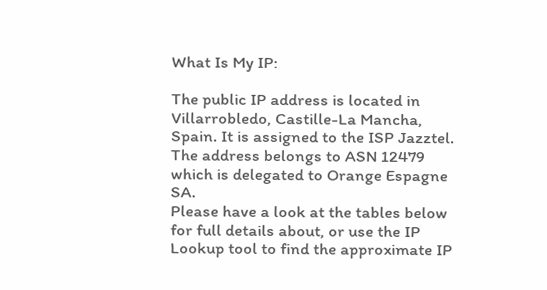What Is My IP:

The public IP address is located in Villarrobledo, Castille-La Mancha, Spain. It is assigned to the ISP Jazztel. The address belongs to ASN 12479 which is delegated to Orange Espagne SA.
Please have a look at the tables below for full details about, or use the IP Lookup tool to find the approximate IP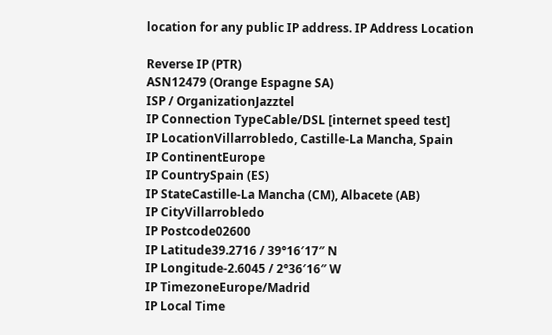location for any public IP address. IP Address Location

Reverse IP (PTR)
ASN12479 (Orange Espagne SA)
ISP / OrganizationJazztel
IP Connection TypeCable/DSL [internet speed test]
IP LocationVillarrobledo, Castille-La Mancha, Spain
IP ContinentEurope
IP CountrySpain (ES)
IP StateCastille-La Mancha (CM), Albacete (AB)
IP CityVillarrobledo
IP Postcode02600
IP Latitude39.2716 / 39°16′17″ N
IP Longitude-2.6045 / 2°36′16″ W
IP TimezoneEurope/Madrid
IP Local Time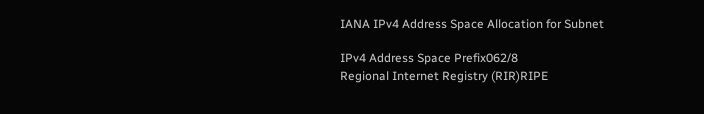IANA IPv4 Address Space Allocation for Subnet

IPv4 Address Space Prefix062/8
Regional Internet Registry (RIR)RIPE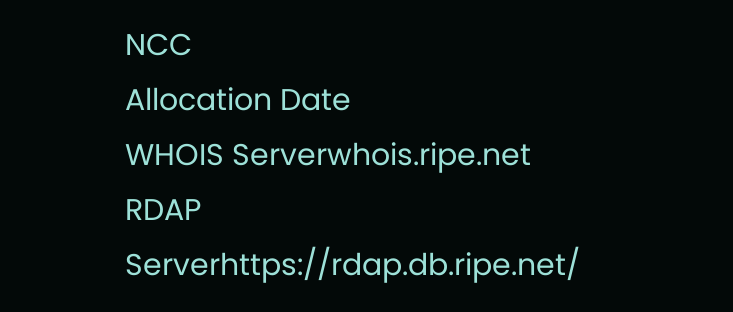NCC
Allocation Date
WHOIS Serverwhois.ripe.net
RDAP Serverhttps://rdap.db.ripe.net/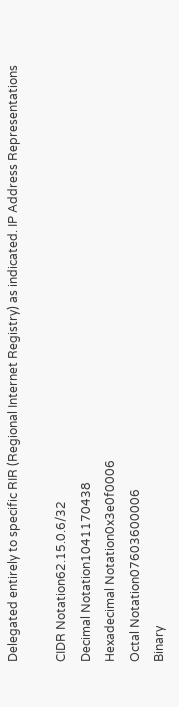Delegated entirely to specific RIR (Regional Internet Registry) as indicated. IP Address Representations

CIDR Notation62.15.0.6/32
Decimal Notation1041170438
Hexadecimal Notation0x3e0f0006
Octal Notation07603600006
Binary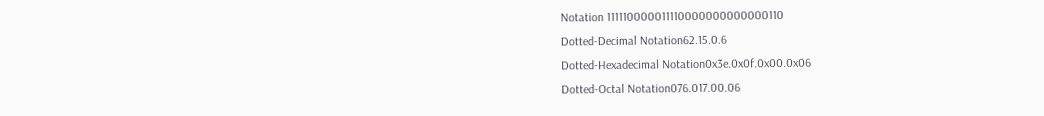Notation 111110000011110000000000000110
Dotted-Decimal Notation62.15.0.6
Dotted-Hexadecimal Notation0x3e.0x0f.0x00.0x06
Dotted-Octal Notation076.017.00.06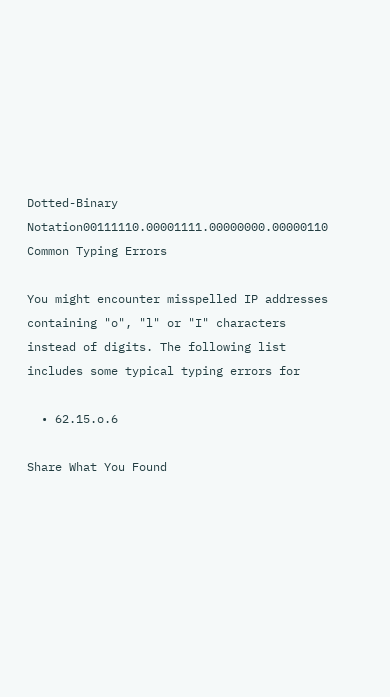Dotted-Binary Notation00111110.00001111.00000000.00000110 Common Typing Errors

You might encounter misspelled IP addresses containing "o", "l" or "I" characters instead of digits. The following list includes some typical typing errors for

  • 62.15.o.6

Share What You Found